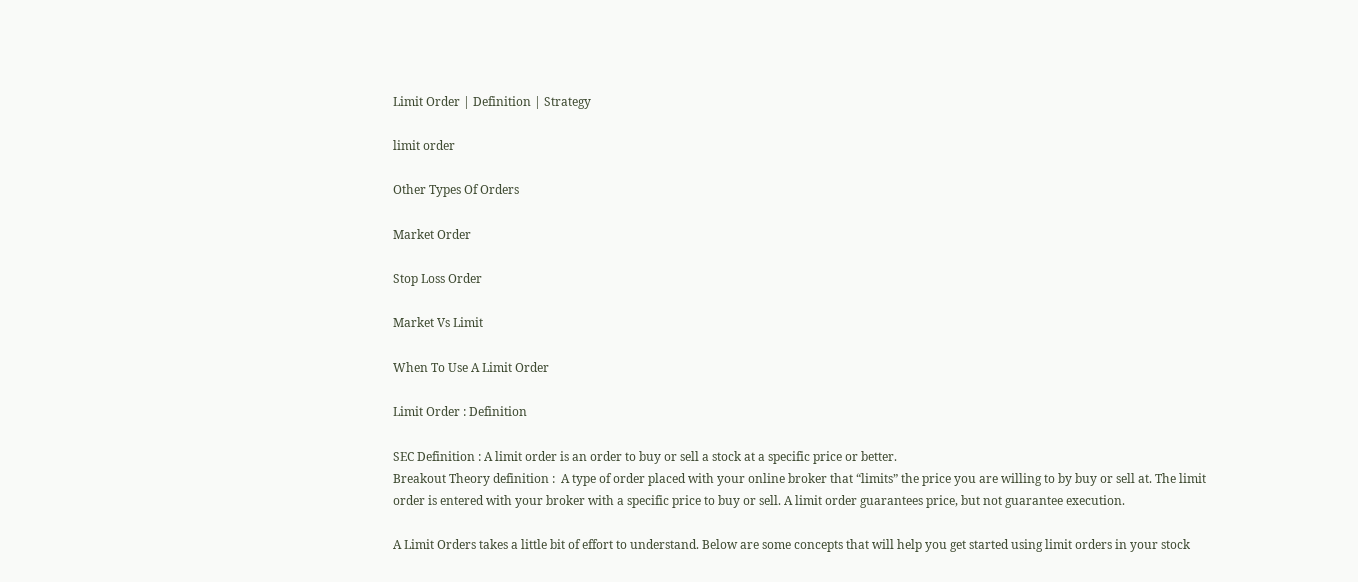Limit Order | Definition | Strategy

limit order

Other Types Of Orders

Market Order

Stop Loss Order

Market Vs Limit

When To Use A Limit Order

Limit Order : Definition

SEC Definition : A limit order is an order to buy or sell a stock at a specific price or better.
Breakout Theory definition :  A type of order placed with your online broker that “limits” the price you are willing to by buy or sell at. The limit order is entered with your broker with a specific price to buy or sell. A limit order guarantees price, but not guarantee execution.

A Limit Orders takes a little bit of effort to understand. Below are some concepts that will help you get started using limit orders in your stock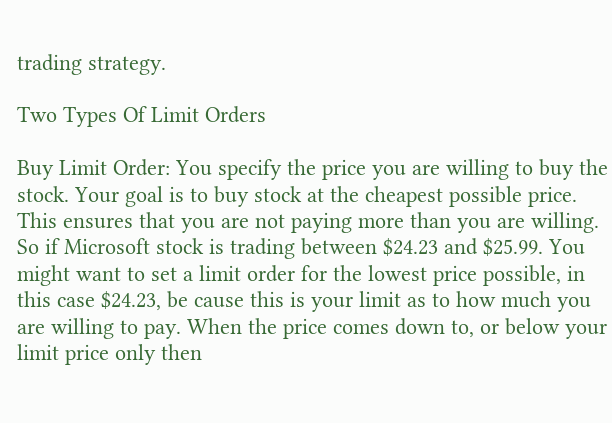trading strategy.

Two Types Of Limit Orders

Buy Limit Order: You specify the price you are willing to buy the stock. Your goal is to buy stock at the cheapest possible price. This ensures that you are not paying more than you are willing. So if Microsoft stock is trading between $24.23 and $25.99. You might want to set a limit order for the lowest price possible, in this case $24.23, be cause this is your limit as to how much you are willing to pay. When the price comes down to, or below your limit price only then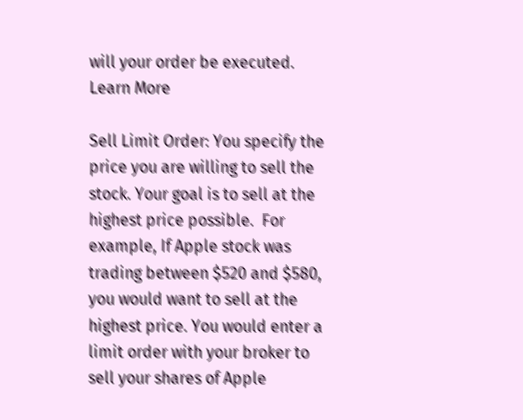will your order be executed. Learn More

Sell Limit Order: You specify the price you are willing to sell the stock. Your goal is to sell at the highest price possible.  For example, If Apple stock was trading between $520 and $580, you would want to sell at the highest price. You would enter a limit order with your broker to sell your shares of Apple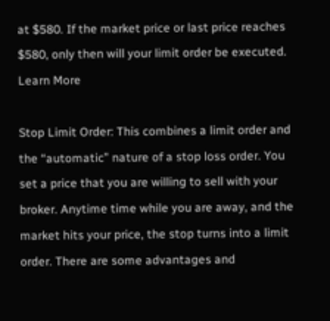at $580. If the market price or last price reaches $580, only then will your limit order be executed. Learn More

Stop Limit Order: This combines a limit order and the “automatic” nature of a stop loss order. You set a price that you are willing to sell with your broker. Anytime time while you are away, and the market hits your price, the stop turns into a limit order. There are some advantages and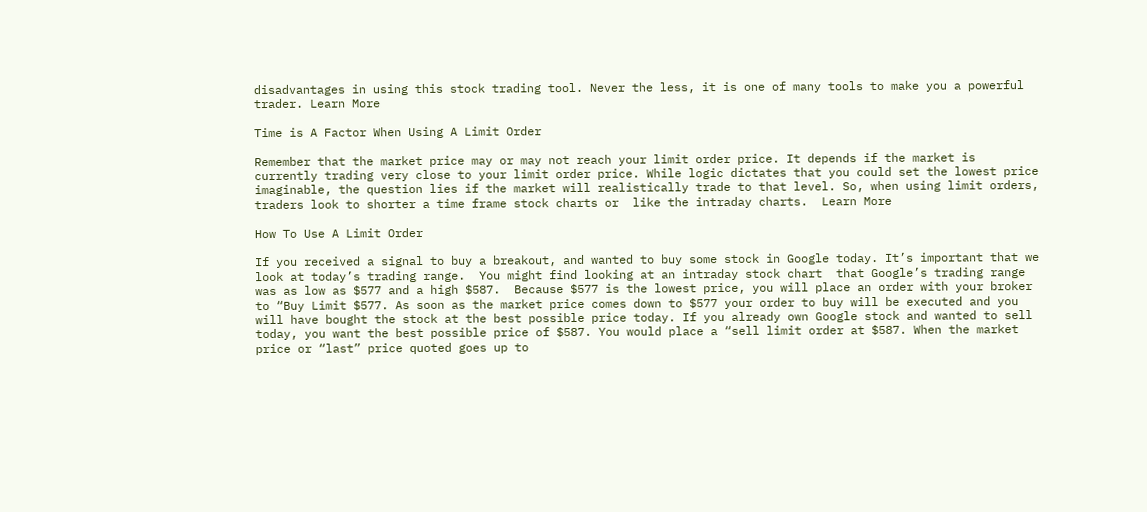disadvantages in using this stock trading tool. Never the less, it is one of many tools to make you a powerful trader. Learn More

Time is A Factor When Using A Limit Order

Remember that the market price may or may not reach your limit order price. It depends if the market is currently trading very close to your limit order price. While logic dictates that you could set the lowest price imaginable, the question lies if the market will realistically trade to that level. So, when using limit orders, traders look to shorter a time frame stock charts or  like the intraday charts.  Learn More

How To Use A Limit Order

If you received a signal to buy a breakout, and wanted to buy some stock in Google today. It’s important that we look at today’s trading range.  You might find looking at an intraday stock chart  that Google’s trading range was as low as $577 and a high $587.  Because $577 is the lowest price, you will place an order with your broker to “Buy Limit $577. As soon as the market price comes down to $577 your order to buy will be executed and you will have bought the stock at the best possible price today. If you already own Google stock and wanted to sell today, you want the best possible price of $587. You would place a “sell limit order at $587. When the market price or “last” price quoted goes up to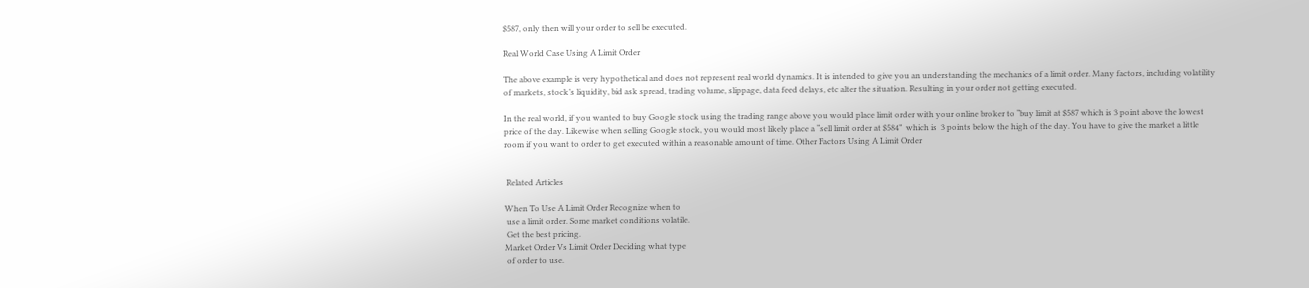$587, only then will your order to sell be executed.

Real World Case Using A Limit Order

The above example is very hypothetical and does not represent real world dynamics. It is intended to give you an understanding the mechanics of a limit order. Many factors, including volatility of markets, stock’s liquidity, bid ask spread, trading volume, slippage, data feed delays, etc alter the situation. Resulting in your order not getting executed.

In the real world, if you wanted to buy Google stock using the trading range above you would place limit order with your online broker to “buy limit at $587 which is 3 point above the lowest price of the day. Likewise when selling Google stock, you would most likely place a “sell limit order at $584”  which is  3 points below the high of the day. You have to give the market a little room if you want to order to get executed within a reasonable amount of time. Other Factors Using A Limit Order


 Related Articles

When To Use A Limit Order Recognize when to
 use a limit order. Some market conditions volatile.
 Get the best pricing.
Market Order Vs Limit Order Deciding what type
 of order to use.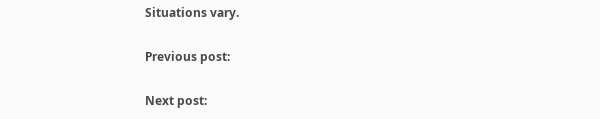Situations vary.

Previous post:

Next post: